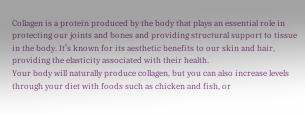Collagen is a protein produced by the body that plays an essential role in protecting our joints and bones and providing structural support to tissue in the body. It’s known for its aesthetic benefits to our skin and hair, providing the elasticity associated with their health.
Your body will naturally produce collagen, but you can also increase levels through your diet with foods such as chicken and fish, or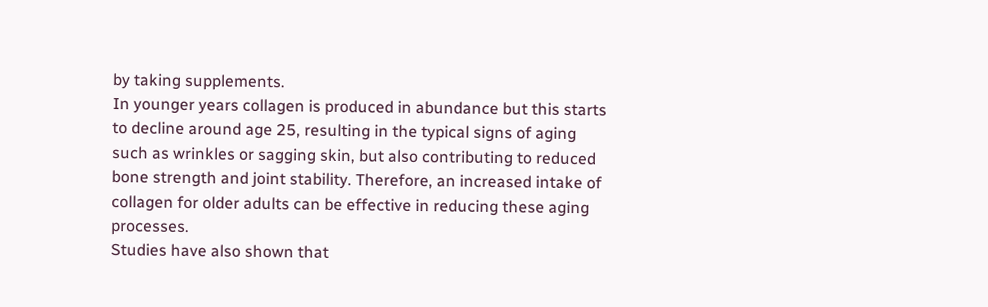by taking supplements.
In younger years collagen is produced in abundance but this starts to decline around age 25, resulting in the typical signs of aging such as wrinkles or sagging skin, but also contributing to reduced bone strength and joint stability. Therefore, an increased intake of collagen for older adults can be effective in reducing these aging processes.
Studies have also shown that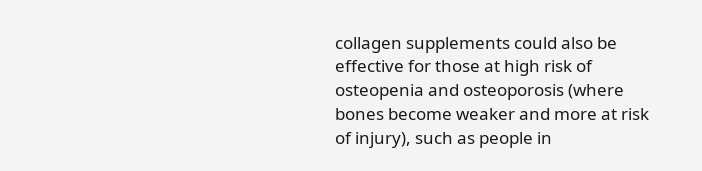collagen supplements could also be effective for those at high risk of osteopenia and osteoporosis (where bones become weaker and more at risk of injury), such as people in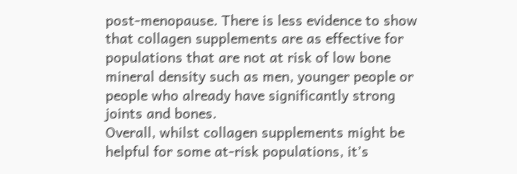post-menopause. There is less evidence to show that collagen supplements are as effective for populations that are not at risk of low bone mineral density such as men, younger people or people who already have significantly strong joints and bones.
Overall, whilst collagen supplements might be helpful for some at-risk populations, it’s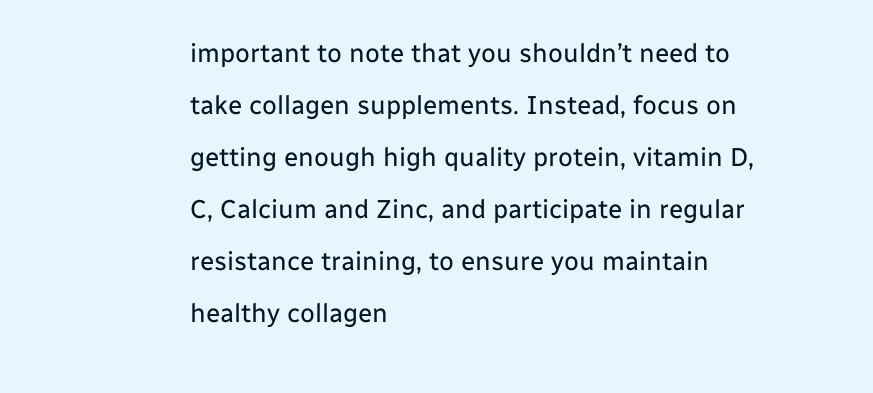important to note that you shouldn’t need to take collagen supplements. Instead, focus on getting enough high quality protein, vitamin D, C, Calcium and Zinc, and participate in regular resistance training, to ensure you maintain healthy collagen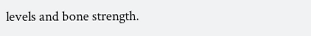levels and bone strength.